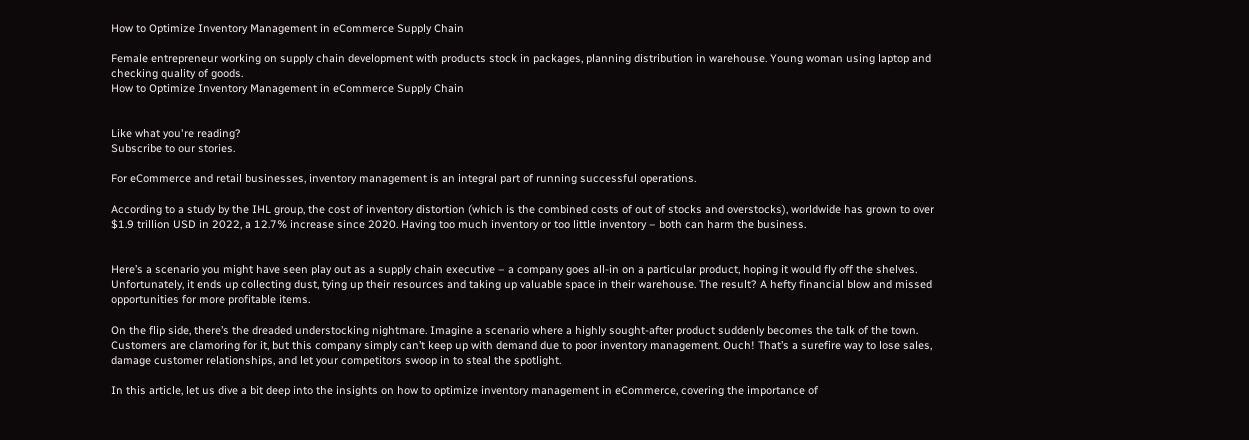How to Optimize Inventory Management in eCommerce Supply Chain

Female entrepreneur working on supply chain development with products stock in packages, planning distribution in warehouse. Young woman using laptop and checking quality of goods.
How to Optimize Inventory Management in eCommerce Supply Chain


Like what you're reading?
Subscribe to our stories.

For eCommerce and retail businesses, inventory management is an integral part of running successful operations.

According to a study by the IHL group, the cost of inventory distortion (which is the combined costs of out of stocks and overstocks), worldwide has grown to over $1.9 trillion USD in 2022, a 12.7% increase since 2020. Having too much inventory or too little inventory – both can harm the business.


Here’s a scenario you might have seen play out as a supply chain executive – a company goes all-in on a particular product, hoping it would fly off the shelves. Unfortunately, it ends up collecting dust, tying up their resources and taking up valuable space in their warehouse. The result? A hefty financial blow and missed opportunities for more profitable items.

On the flip side, there’s the dreaded understocking nightmare. Imagine a scenario where a highly sought-after product suddenly becomes the talk of the town. Customers are clamoring for it, but this company simply can’t keep up with demand due to poor inventory management. Ouch! That’s a surefire way to lose sales, damage customer relationships, and let your competitors swoop in to steal the spotlight.

In this article, let us dive a bit deep into the insights on how to optimize inventory management in eCommerce, covering the importance of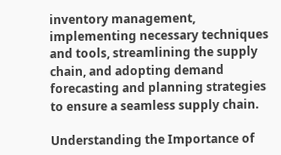inventory management, implementing necessary techniques and tools, streamlining the supply chain, and adopting demand forecasting and planning strategies to ensure a seamless supply chain.

Understanding the Importance of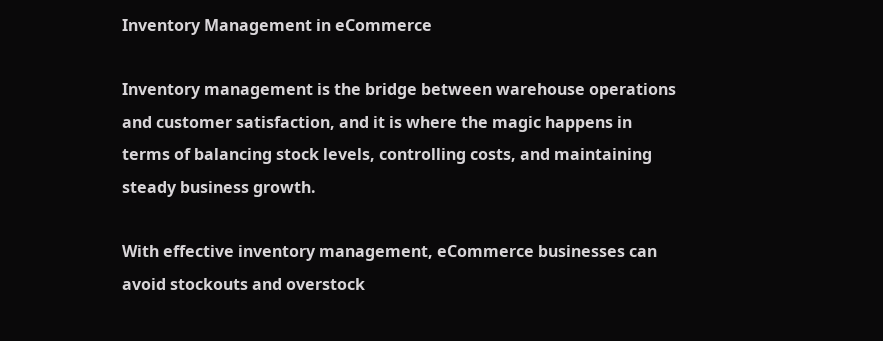Inventory Management in eCommerce

Inventory management is the bridge between warehouse operations and customer satisfaction, and it is where the magic happens in terms of balancing stock levels, controlling costs, and maintaining steady business growth.

With effective inventory management, eCommerce businesses can avoid stockouts and overstock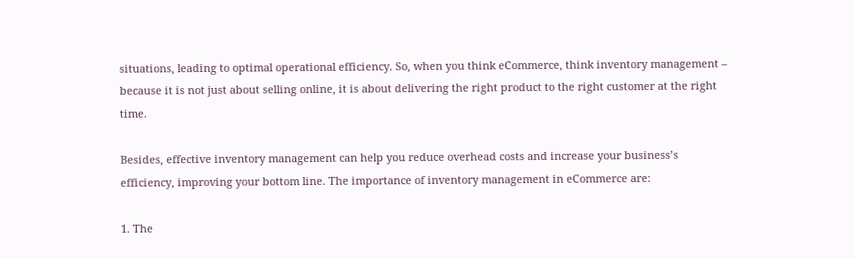situations, leading to optimal operational efficiency. So, when you think eCommerce, think inventory management – because it is not just about selling online, it is about delivering the right product to the right customer at the right time.

Besides, effective inventory management can help you reduce overhead costs and increase your business’s efficiency, improving your bottom line. The importance of inventory management in eCommerce are:

1. The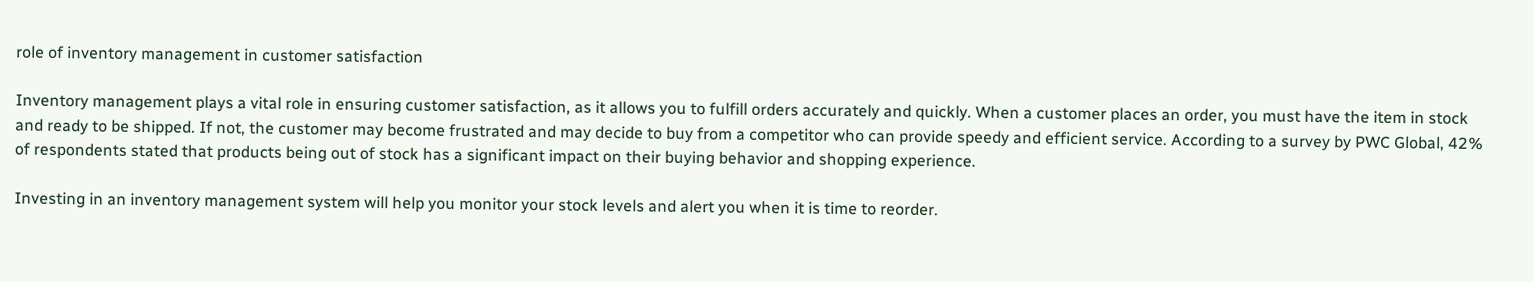role of inventory management in customer satisfaction

Inventory management plays a vital role in ensuring customer satisfaction, as it allows you to fulfill orders accurately and quickly. When a customer places an order, you must have the item in stock and ready to be shipped. If not, the customer may become frustrated and may decide to buy from a competitor who can provide speedy and efficient service. According to a survey by PWC Global, 42% of respondents stated that products being out of stock has a significant impact on their buying behavior and shopping experience.

Investing in an inventory management system will help you monitor your stock levels and alert you when it is time to reorder.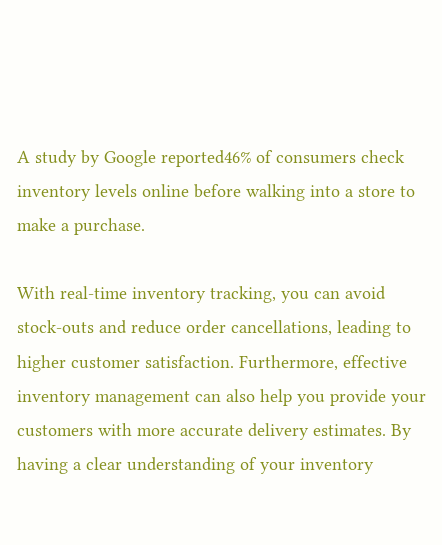A study by Google reported46% of consumers check inventory levels online before walking into a store to make a purchase.

With real-time inventory tracking, you can avoid stock-outs and reduce order cancellations, leading to higher customer satisfaction. Furthermore, effective inventory management can also help you provide your customers with more accurate delivery estimates. By having a clear understanding of your inventory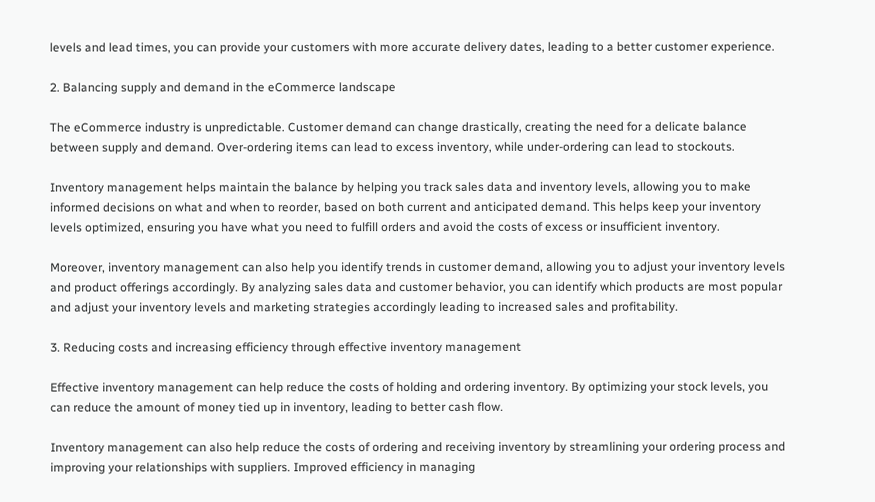levels and lead times, you can provide your customers with more accurate delivery dates, leading to a better customer experience.

2. Balancing supply and demand in the eCommerce landscape

The eCommerce industry is unpredictable. Customer demand can change drastically, creating the need for a delicate balance between supply and demand. Over-ordering items can lead to excess inventory, while under-ordering can lead to stockouts.

Inventory management helps maintain the balance by helping you track sales data and inventory levels, allowing you to make informed decisions on what and when to reorder, based on both current and anticipated demand. This helps keep your inventory levels optimized, ensuring you have what you need to fulfill orders and avoid the costs of excess or insufficient inventory.

Moreover, inventory management can also help you identify trends in customer demand, allowing you to adjust your inventory levels and product offerings accordingly. By analyzing sales data and customer behavior, you can identify which products are most popular and adjust your inventory levels and marketing strategies accordingly leading to increased sales and profitability.

3. Reducing costs and increasing efficiency through effective inventory management

Effective inventory management can help reduce the costs of holding and ordering inventory. By optimizing your stock levels, you can reduce the amount of money tied up in inventory, leading to better cash flow.

Inventory management can also help reduce the costs of ordering and receiving inventory by streamlining your ordering process and improving your relationships with suppliers. Improved efficiency in managing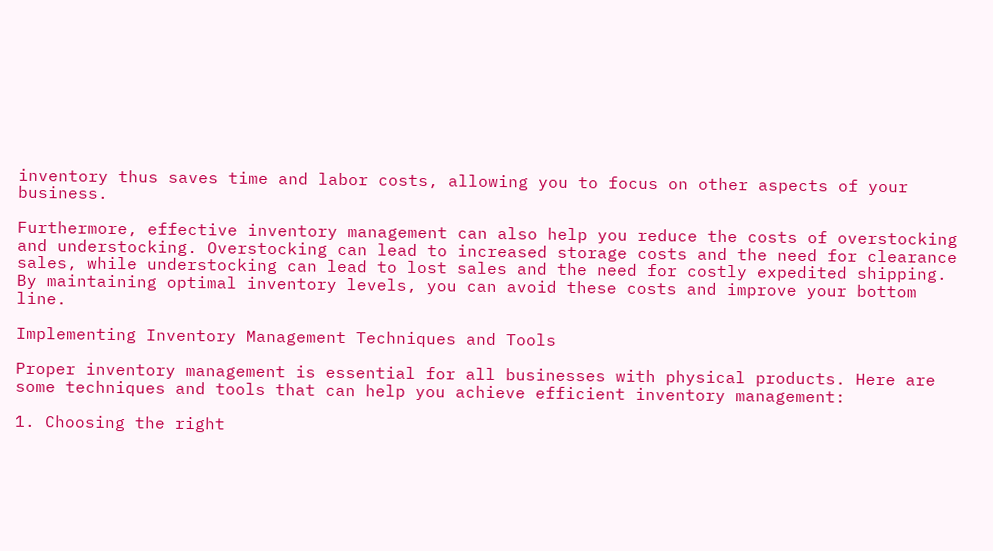inventory thus saves time and labor costs, allowing you to focus on other aspects of your business.

Furthermore, effective inventory management can also help you reduce the costs of overstocking and understocking. Overstocking can lead to increased storage costs and the need for clearance sales, while understocking can lead to lost sales and the need for costly expedited shipping. By maintaining optimal inventory levels, you can avoid these costs and improve your bottom line.

Implementing Inventory Management Techniques and Tools

Proper inventory management is essential for all businesses with physical products. Here are some techniques and tools that can help you achieve efficient inventory management:

1. Choosing the right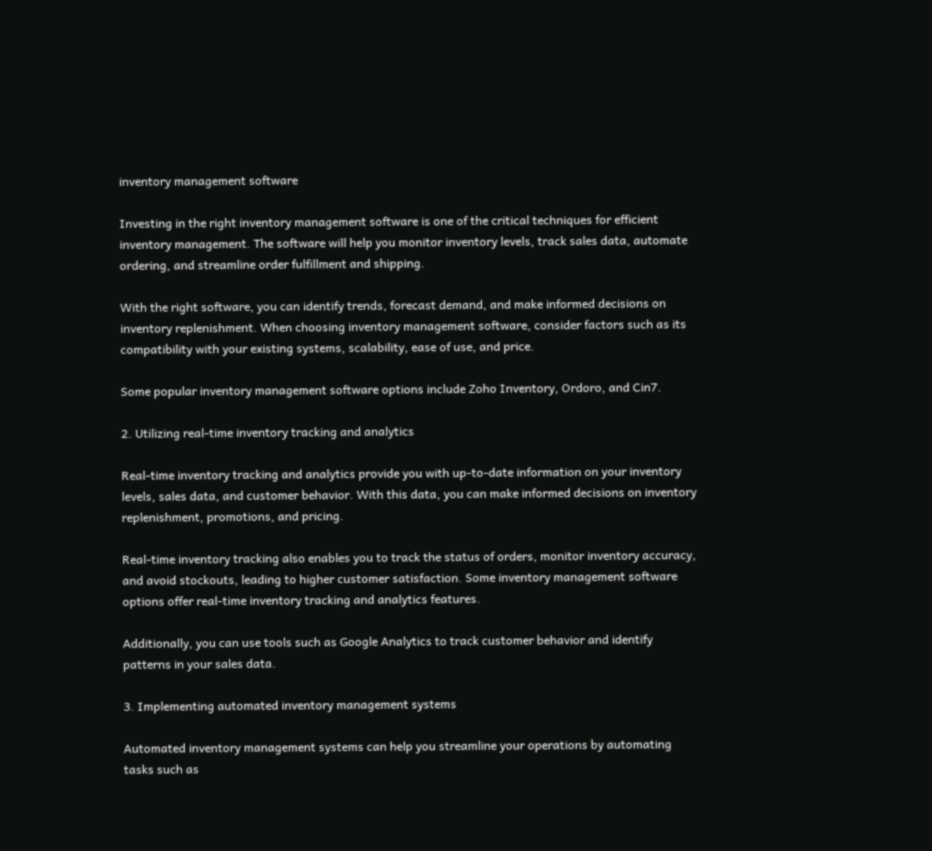inventory management software

Investing in the right inventory management software is one of the critical techniques for efficient inventory management. The software will help you monitor inventory levels, track sales data, automate ordering, and streamline order fulfillment and shipping.

With the right software, you can identify trends, forecast demand, and make informed decisions on inventory replenishment. When choosing inventory management software, consider factors such as its compatibility with your existing systems, scalability, ease of use, and price.

Some popular inventory management software options include Zoho Inventory, Ordoro, and Cin7.

2. Utilizing real-time inventory tracking and analytics

Real-time inventory tracking and analytics provide you with up-to-date information on your inventory levels, sales data, and customer behavior. With this data, you can make informed decisions on inventory replenishment, promotions, and pricing.

Real-time inventory tracking also enables you to track the status of orders, monitor inventory accuracy, and avoid stockouts, leading to higher customer satisfaction. Some inventory management software options offer real-time inventory tracking and analytics features.

Additionally, you can use tools such as Google Analytics to track customer behavior and identify patterns in your sales data.

3. Implementing automated inventory management systems

Automated inventory management systems can help you streamline your operations by automating tasks such as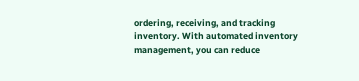ordering, receiving, and tracking inventory. With automated inventory management, you can reduce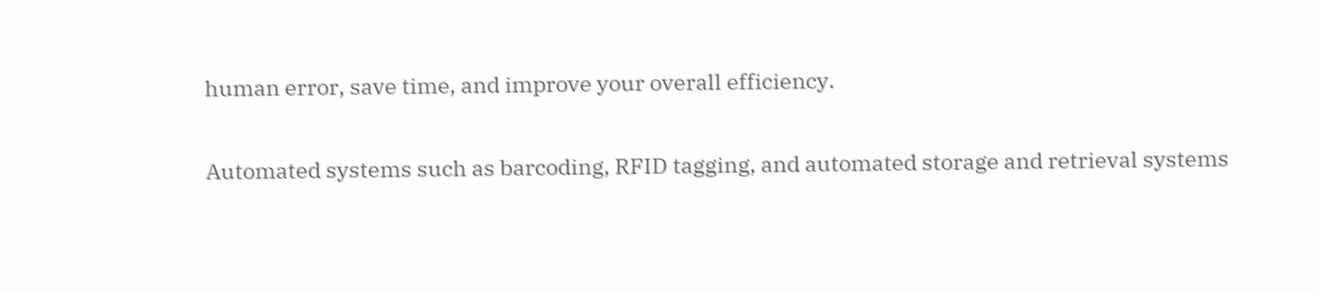human error, save time, and improve your overall efficiency.

Automated systems such as barcoding, RFID tagging, and automated storage and retrieval systems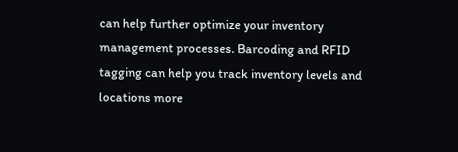can help further optimize your inventory management processes. Barcoding and RFID tagging can help you track inventory levels and locations more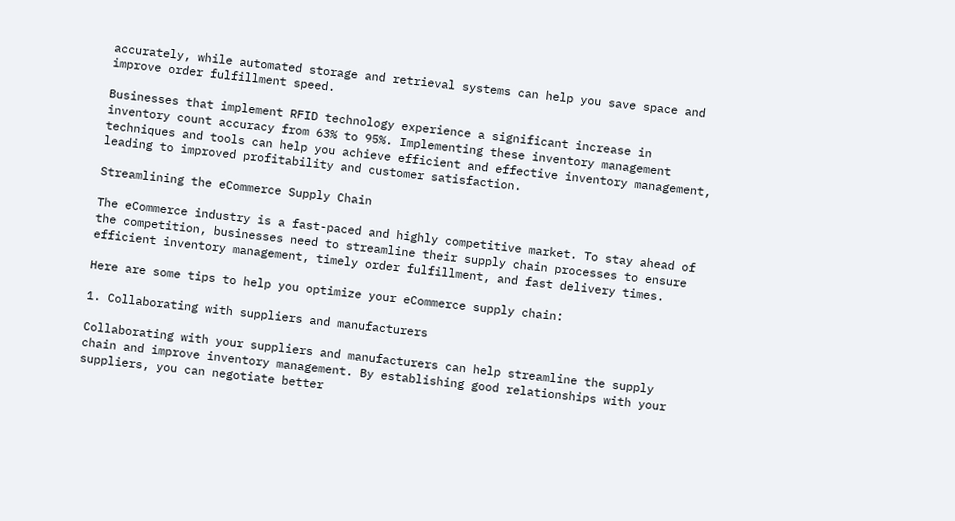accurately, while automated storage and retrieval systems can help you save space and improve order fulfillment speed.

Businesses that implement RFID technology experience a significant increase in inventory count accuracy from 63% to 95%. Implementing these inventory management techniques and tools can help you achieve efficient and effective inventory management, leading to improved profitability and customer satisfaction.

Streamlining the eCommerce Supply Chain

The eCommerce industry is a fast-paced and highly competitive market. To stay ahead of the competition, businesses need to streamline their supply chain processes to ensure efficient inventory management, timely order fulfillment, and fast delivery times.

Here are some tips to help you optimize your eCommerce supply chain:

1. Collaborating with suppliers and manufacturers

Collaborating with your suppliers and manufacturers can help streamline the supply chain and improve inventory management. By establishing good relationships with your suppliers, you can negotiate better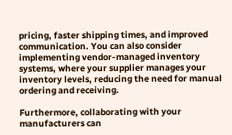pricing, faster shipping times, and improved communication. You can also consider implementing vendor-managed inventory systems, where your supplier manages your inventory levels, reducing the need for manual ordering and receiving.

Furthermore, collaborating with your manufacturers can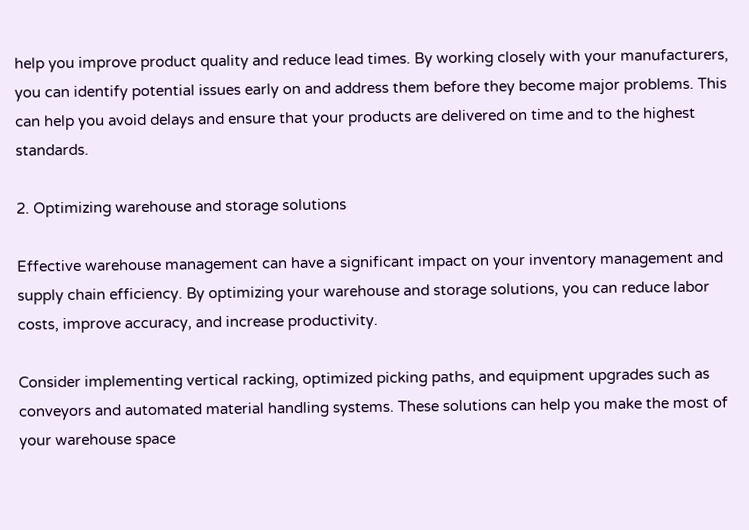help you improve product quality and reduce lead times. By working closely with your manufacturers, you can identify potential issues early on and address them before they become major problems. This can help you avoid delays and ensure that your products are delivered on time and to the highest standards.

2. Optimizing warehouse and storage solutions

Effective warehouse management can have a significant impact on your inventory management and supply chain efficiency. By optimizing your warehouse and storage solutions, you can reduce labor costs, improve accuracy, and increase productivity.

Consider implementing vertical racking, optimized picking paths, and equipment upgrades such as conveyors and automated material handling systems. These solutions can help you make the most of your warehouse space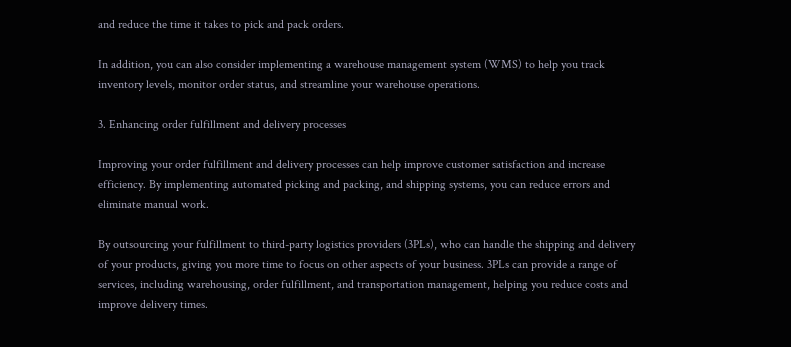and reduce the time it takes to pick and pack orders.

In addition, you can also consider implementing a warehouse management system (WMS) to help you track inventory levels, monitor order status, and streamline your warehouse operations.

3. Enhancing order fulfillment and delivery processes

Improving your order fulfillment and delivery processes can help improve customer satisfaction and increase efficiency. By implementing automated picking and packing, and shipping systems, you can reduce errors and eliminate manual work.

By outsourcing your fulfillment to third-party logistics providers (3PLs), who can handle the shipping and delivery of your products, giving you more time to focus on other aspects of your business. 3PLs can provide a range of services, including warehousing, order fulfillment, and transportation management, helping you reduce costs and improve delivery times.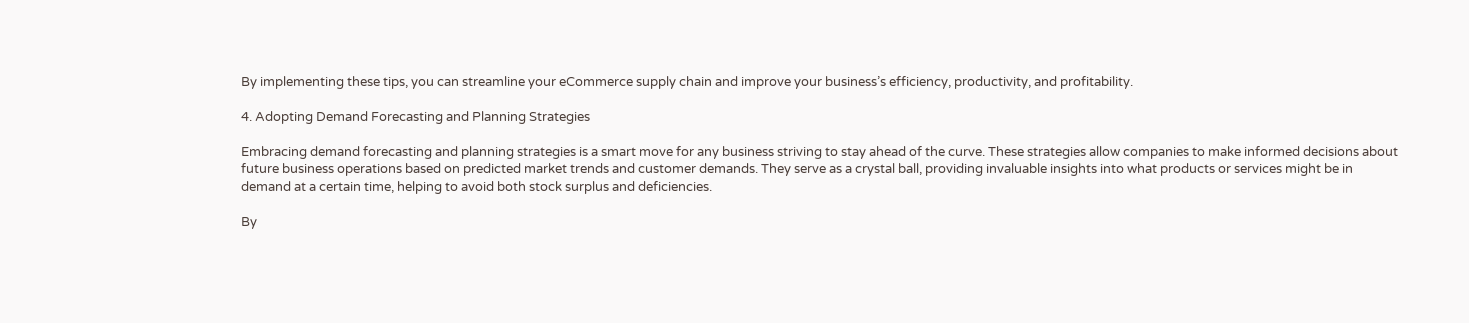By implementing these tips, you can streamline your eCommerce supply chain and improve your business’s efficiency, productivity, and profitability.

4. Adopting Demand Forecasting and Planning Strategies

Embracing demand forecasting and planning strategies is a smart move for any business striving to stay ahead of the curve. These strategies allow companies to make informed decisions about future business operations based on predicted market trends and customer demands. They serve as a crystal ball, providing invaluable insights into what products or services might be in demand at a certain time, helping to avoid both stock surplus and deficiencies.

By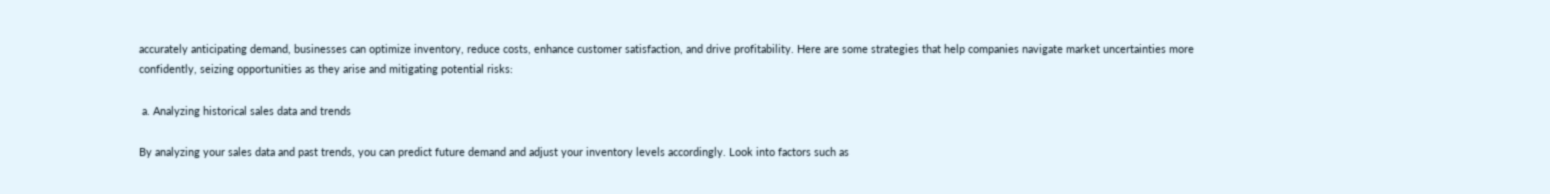accurately anticipating demand, businesses can optimize inventory, reduce costs, enhance customer satisfaction, and drive profitability. Here are some strategies that help companies navigate market uncertainties more confidently, seizing opportunities as they arise and mitigating potential risks:

 a. Analyzing historical sales data and trends

By analyzing your sales data and past trends, you can predict future demand and adjust your inventory levels accordingly. Look into factors such as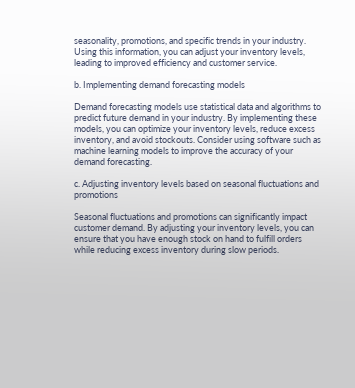seasonality, promotions, and specific trends in your industry. Using this information, you can adjust your inventory levels, leading to improved efficiency and customer service.

b. Implementing demand forecasting models

Demand forecasting models use statistical data and algorithms to predict future demand in your industry. By implementing these models, you can optimize your inventory levels, reduce excess inventory, and avoid stockouts. Consider using software such as machine learning models to improve the accuracy of your demand forecasting.

c. Adjusting inventory levels based on seasonal fluctuations and promotions

Seasonal fluctuations and promotions can significantly impact customer demand. By adjusting your inventory levels, you can ensure that you have enough stock on hand to fulfill orders while reducing excess inventory during slow periods.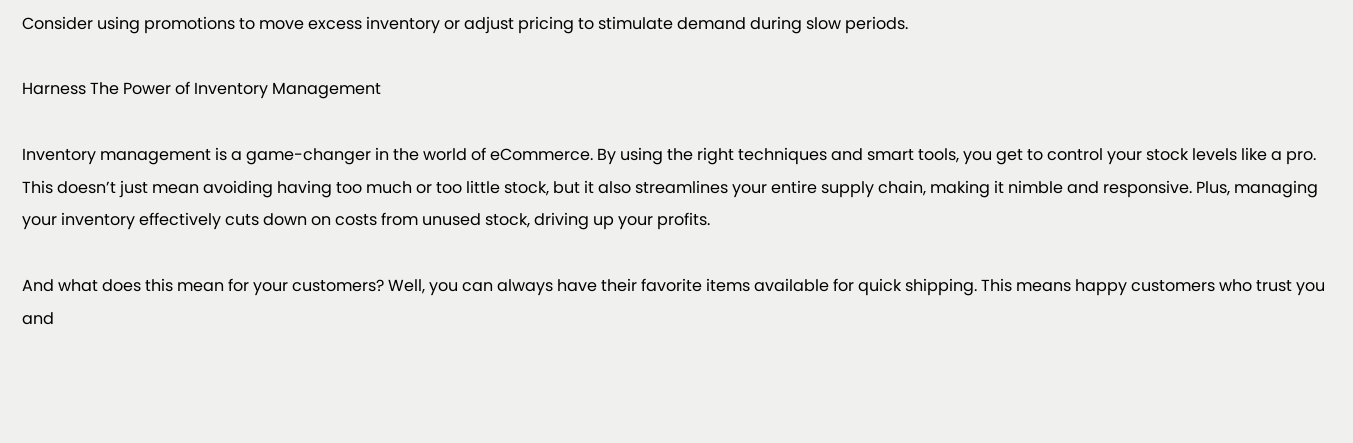Consider using promotions to move excess inventory or adjust pricing to stimulate demand during slow periods.

Harness The Power of Inventory Management

Inventory management is a game-changer in the world of eCommerce. By using the right techniques and smart tools, you get to control your stock levels like a pro. This doesn’t just mean avoiding having too much or too little stock, but it also streamlines your entire supply chain, making it nimble and responsive. Plus, managing your inventory effectively cuts down on costs from unused stock, driving up your profits.

And what does this mean for your customers? Well, you can always have their favorite items available for quick shipping. This means happy customers who trust you and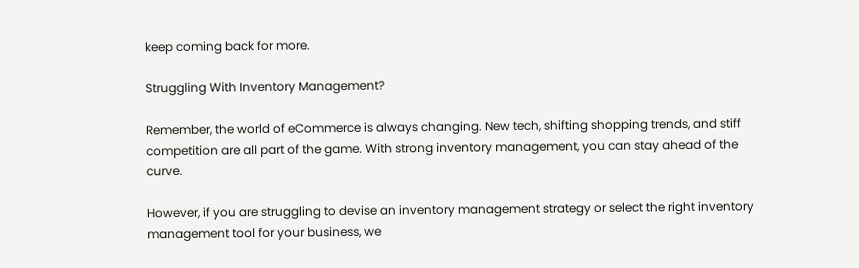keep coming back for more.

Struggling With Inventory Management?

Remember, the world of eCommerce is always changing. New tech, shifting shopping trends, and stiff competition are all part of the game. With strong inventory management, you can stay ahead of the curve.

However, if you are struggling to devise an inventory management strategy or select the right inventory management tool for your business, we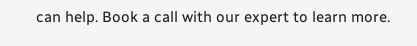can help. Book a call with our expert to learn more.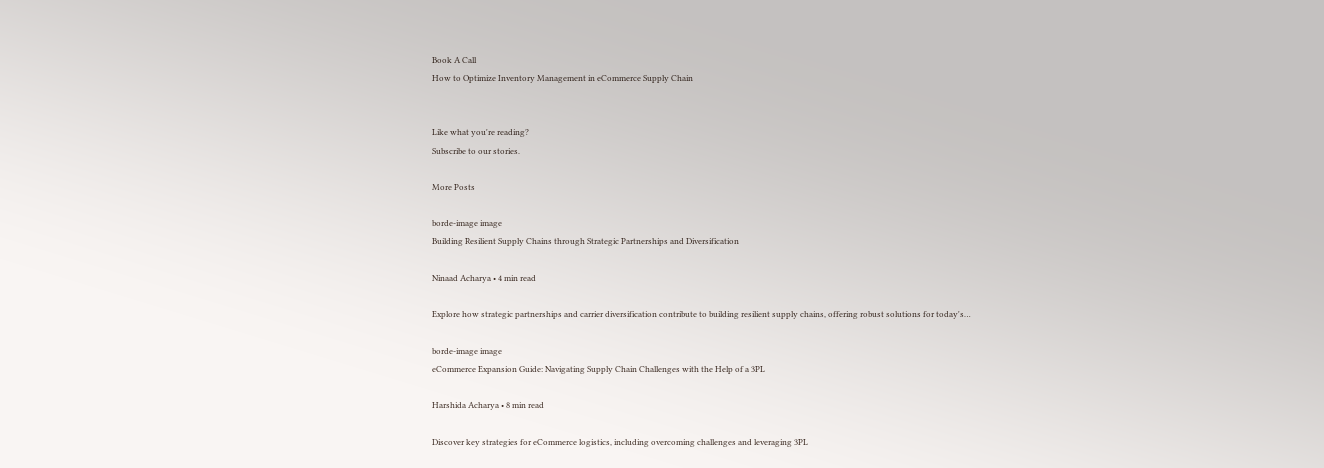Book A Call
How to Optimize Inventory Management in eCommerce Supply Chain


Like what you're reading?
Subscribe to our stories.

More Posts

borde-image image
Building Resilient Supply Chains through Strategic Partnerships and Diversification

Ninaad Acharya • 4 min read

Explore how strategic partnerships and carrier diversification contribute to building resilient supply chains, offering robust solutions for today's…

borde-image image
eCommerce Expansion Guide: Navigating Supply Chain Challenges with the Help of a 3PL

Harshida Acharya • 8 min read

Discover key strategies for eCommerce logistics, including overcoming challenges and leveraging 3PL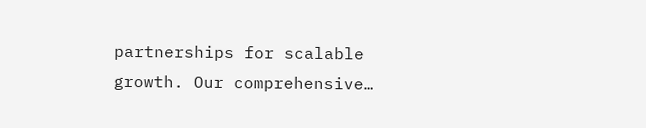partnerships for scalable growth. Our comprehensive…